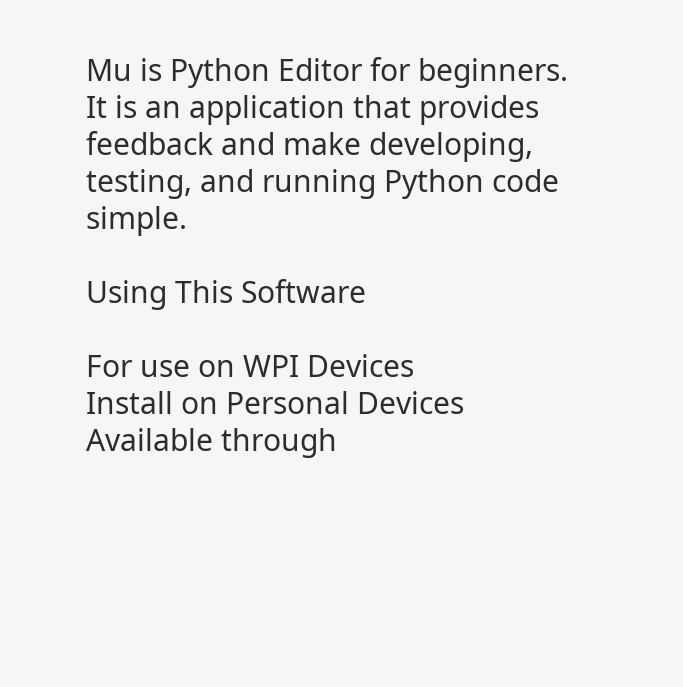Mu is Python Editor for beginners. It is an application that provides feedback and make developing, testing, and running Python code simple.

Using This Software

For use on WPI Devices
Install on Personal Devices
Available through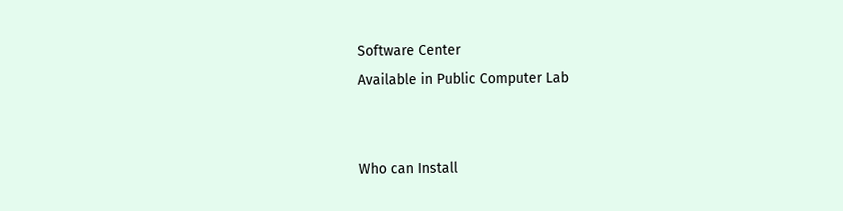Software Center
Available in Public Computer Lab


Who can Install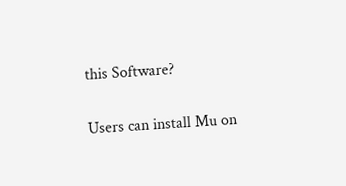this Software?

Users can install Mu on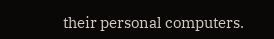their personal computers.